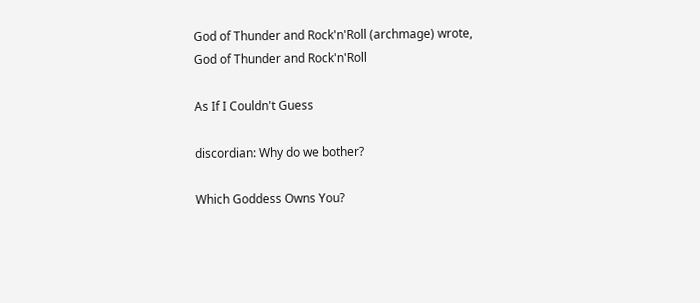God of Thunder and Rock'n'Roll (archmage) wrote,
God of Thunder and Rock'n'Roll

As If I Couldn't Guess

discordian: Why do we bother?

Which Goddess Owns You?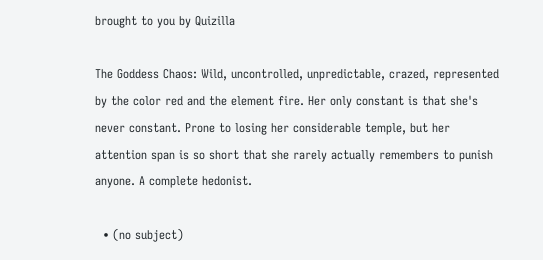brought to you by Quizilla

The Goddess Chaos: Wild, uncontrolled, unpredictable, crazed, represented by the color red and the element fire. Her only constant is that she's never constant. Prone to losing her considerable temple, but her attention span is so short that she rarely actually remembers to punish anyone. A complete hedonist.

  • (no subject)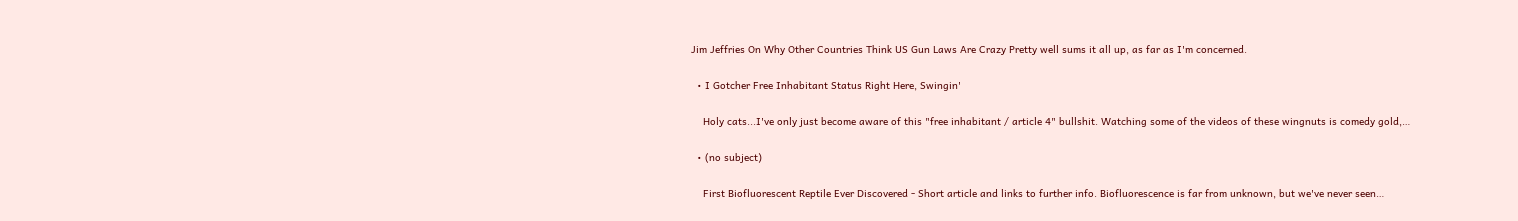Jim Jeffries On Why Other Countries Think US Gun Laws Are Crazy Pretty well sums it all up, as far as I'm concerned.

  • I Gotcher Free Inhabitant Status Right Here, Swingin'

    Holy cats...I've only just become aware of this "free inhabitant / article 4" bullshit. Watching some of the videos of these wingnuts is comedy gold,…

  • (no subject)

    First Biofluorescent Reptile Ever Discovered - Short article and links to further info. Biofluorescence is far from unknown, but we've never seen…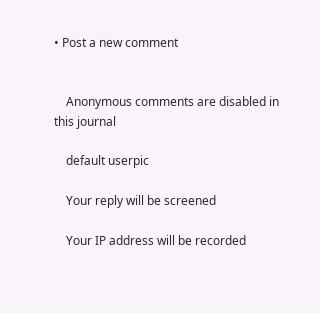• Post a new comment


    Anonymous comments are disabled in this journal

    default userpic

    Your reply will be screened

    Your IP address will be recorded